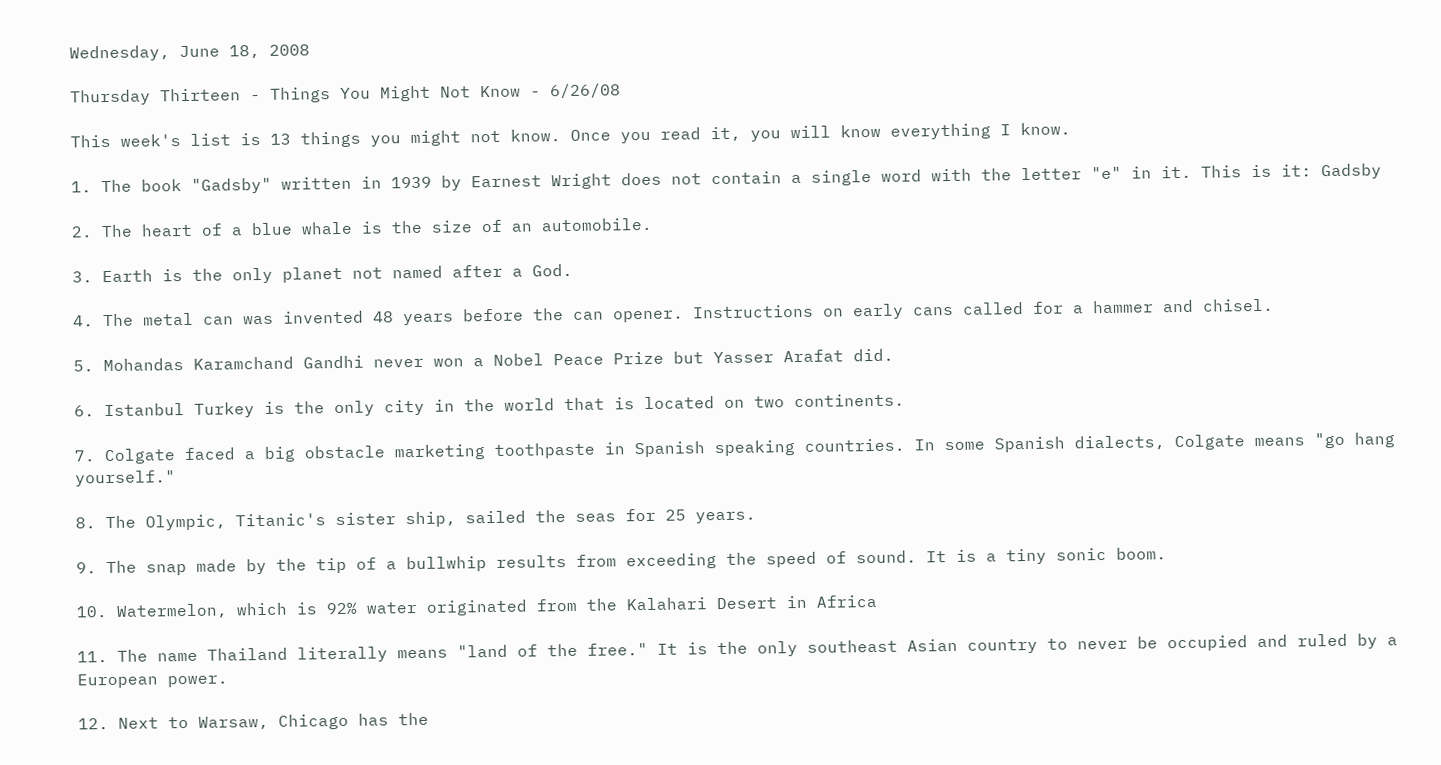Wednesday, June 18, 2008

Thursday Thirteen - Things You Might Not Know - 6/26/08

This week's list is 13 things you might not know. Once you read it, you will know everything I know.

1. The book "Gadsby" written in 1939 by Earnest Wright does not contain a single word with the letter "e" in it. This is it: Gadsby

2. The heart of a blue whale is the size of an automobile.

3. Earth is the only planet not named after a God.

4. The metal can was invented 48 years before the can opener. Instructions on early cans called for a hammer and chisel.

5. Mohandas Karamchand Gandhi never won a Nobel Peace Prize but Yasser Arafat did.

6. Istanbul Turkey is the only city in the world that is located on two continents.

7. Colgate faced a big obstacle marketing toothpaste in Spanish speaking countries. In some Spanish dialects, Colgate means "go hang yourself."

8. The Olympic, Titanic's sister ship, sailed the seas for 25 years.

9. The snap made by the tip of a bullwhip results from exceeding the speed of sound. It is a tiny sonic boom.

10. Watermelon, which is 92% water originated from the Kalahari Desert in Africa

11. The name Thailand literally means "land of the free." It is the only southeast Asian country to never be occupied and ruled by a European power.

12. Next to Warsaw, Chicago has the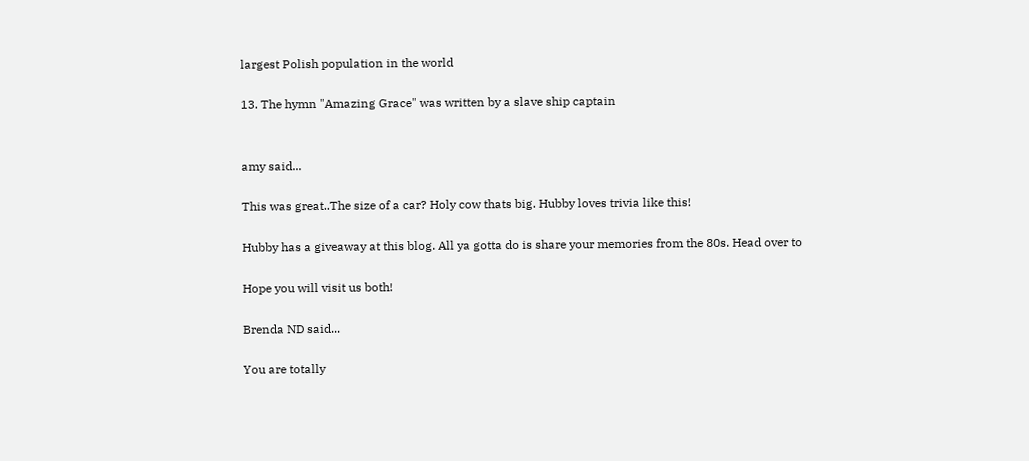largest Polish population in the world

13. The hymn "Amazing Grace" was written by a slave ship captain


amy said...

This was great..The size of a car? Holy cow thats big. Hubby loves trivia like this!

Hubby has a giveaway at this blog. All ya gotta do is share your memories from the 80s. Head over to

Hope you will visit us both!

Brenda ND said...

You are totally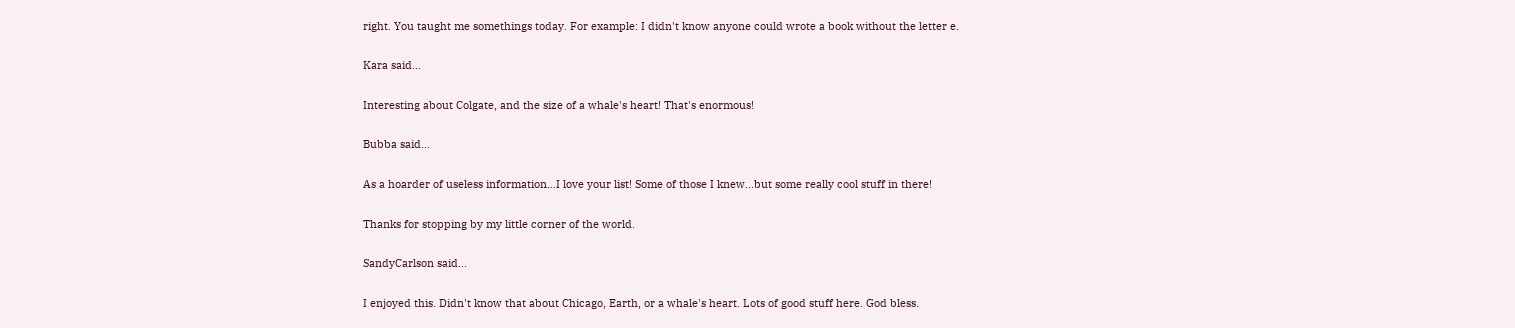right. You taught me somethings today. For example: I didn't know anyone could wrote a book without the letter e.

Kara said...

Interesting about Colgate, and the size of a whale's heart! That's enormous!

Bubba said...

As a hoarder of useless information...I love your list! Some of those I knew...but some really cool stuff in there!

Thanks for stopping by my little corner of the world.

SandyCarlson said...

I enjoyed this. Didn't know that about Chicago, Earth, or a whale's heart. Lots of good stuff here. God bless.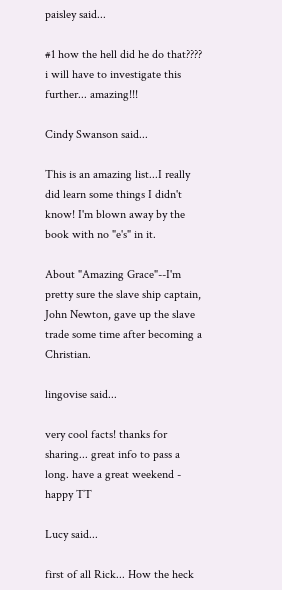paisley said...

#1 how the hell did he do that???? i will have to investigate this further... amazing!!!

Cindy Swanson said...

This is an amazing list...I really did learn some things I didn't know! I'm blown away by the book with no "e's" in it.

About "Amazing Grace"--I'm pretty sure the slave ship captain, John Newton, gave up the slave trade some time after becoming a Christian.

lingovise said...

very cool facts! thanks for sharing... great info to pass a long. have a great weekend - happy TT

Lucy said...

first of all Rick... How the heck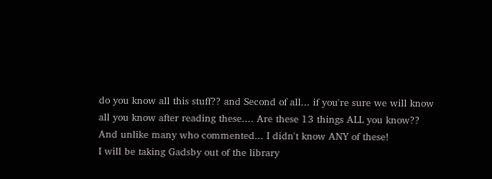do you know all this stuff?? and Second of all... if you're sure we will know all you know after reading these.... Are these 13 things ALL you know??
And unlike many who commented... I didn't know ANY of these!
I will be taking Gadsby out of the library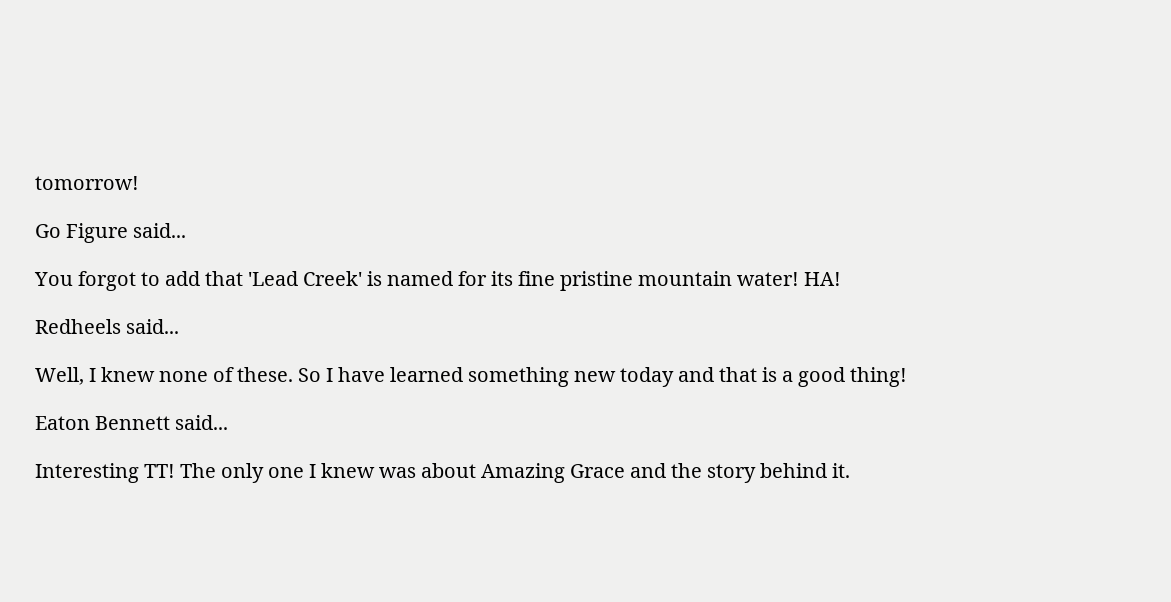tomorrow!

Go Figure said...

You forgot to add that 'Lead Creek' is named for its fine pristine mountain water! HA!

Redheels said...

Well, I knew none of these. So I have learned something new today and that is a good thing!

Eaton Bennett said...

Interesting TT! The only one I knew was about Amazing Grace and the story behind it.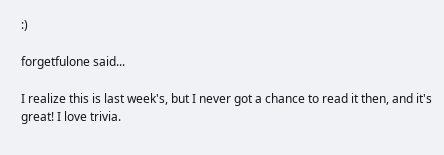:)

forgetfulone said...

I realize this is last week's, but I never got a chance to read it then, and it's great! I love trivia.